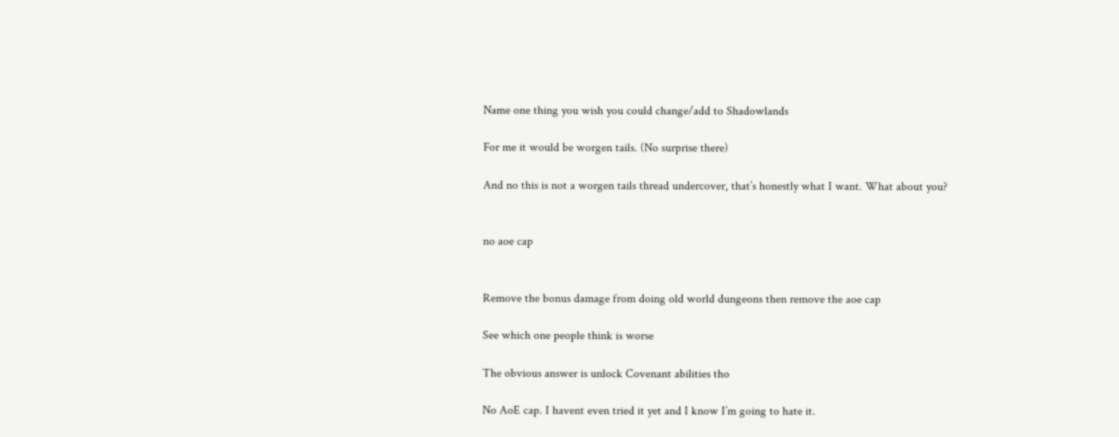Name one thing you wish you could change/add to Shadowlands

For me it would be worgen tails. (No surprise there)

And no this is not a worgen tails thread undercover, that’s honestly what I want. What about you?


no aoe cap


Remove the bonus damage from doing old world dungeons then remove the aoe cap

See which one people think is worse

The obvious answer is unlock Covenant abilities tho

No AoE cap. I havent even tried it yet and I know I’m going to hate it.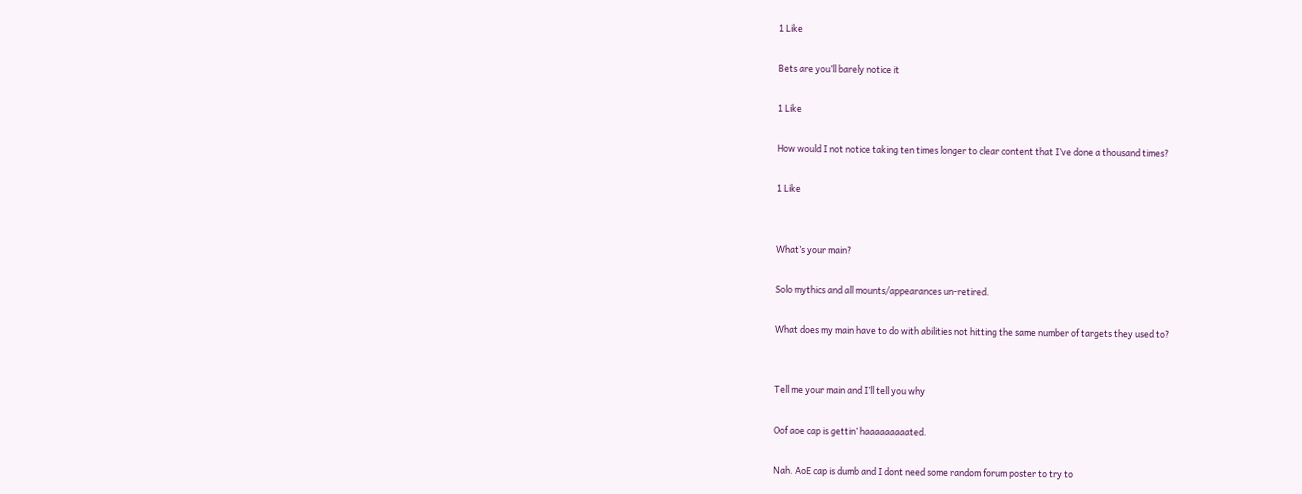1 Like

Bets are you’ll barely notice it

1 Like

How would I not notice taking ten times longer to clear content that I’ve done a thousand times?

1 Like


What’s your main?

Solo mythics and all mounts/appearances un-retired.

What does my main have to do with abilities not hitting the same number of targets they used to?


Tell me your main and I’ll tell you why

Oof aoe cap is gettin’ haaaaaaaaated.

Nah. AoE cap is dumb and I dont need some random forum poster to try to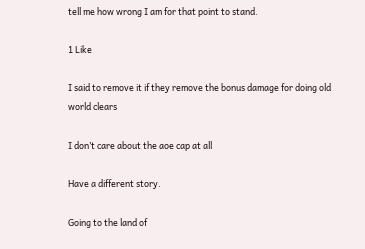tell me how wrong I am for that point to stand.

1 Like

I said to remove it if they remove the bonus damage for doing old world clears

I don’t care about the aoe cap at all

Have a different story.

Going to the land of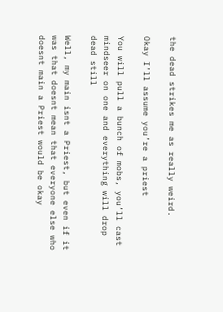the dead strikes me as really weird.

Okay I’ll assume you’re a priest

You will pull a bunch of mobs, you’ll cast mindseer on one and everything will drop dead still

Well, my main isnt a Priest, but even if it was that doesnt mean that everyone else who doesnt main a Priest would be okay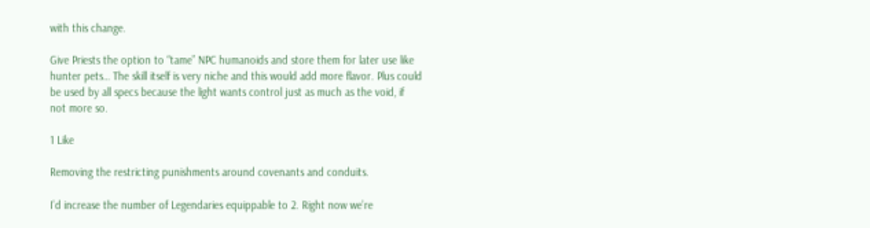with this change.

Give Priests the option to “tame” NPC humanoids and store them for later use like hunter pets… The skill itself is very niche and this would add more flavor. Plus could be used by all specs because the light wants control just as much as the void, if not more so.

1 Like

Removing the restricting punishments around covenants and conduits.

I’d increase the number of Legendaries equippable to 2. Right now we’re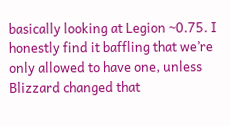basically looking at Legion ~0.75. I honestly find it baffling that we’re only allowed to have one, unless Blizzard changed that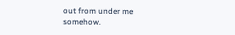out from under me somehow.